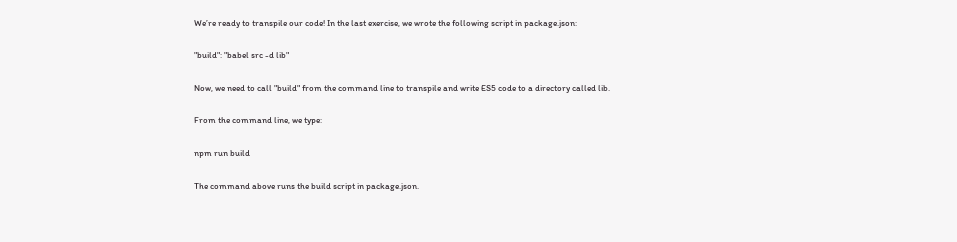We’re ready to transpile our code! In the last exercise, we wrote the following script in package.json:

"build": "babel src -d lib"

Now, we need to call "build" from the command line to transpile and write ES5 code to a directory called lib.

From the command line, we type:

npm run build

The command above runs the build script in package.json.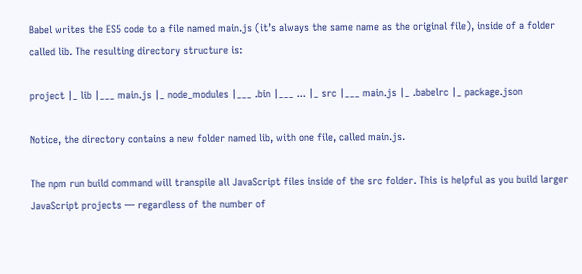Babel writes the ES5 code to a file named main.js (it’s always the same name as the original file), inside of a folder called lib. The resulting directory structure is:

project |_ lib |___ main.js |_ node_modules |___ .bin |___ ... |_ src |___ main.js |_ .babelrc |_ package.json

Notice, the directory contains a new folder named lib, with one file, called main.js.

The npm run build command will transpile all JavaScript files inside of the src folder. This is helpful as you build larger JavaScript projects — regardless of the number of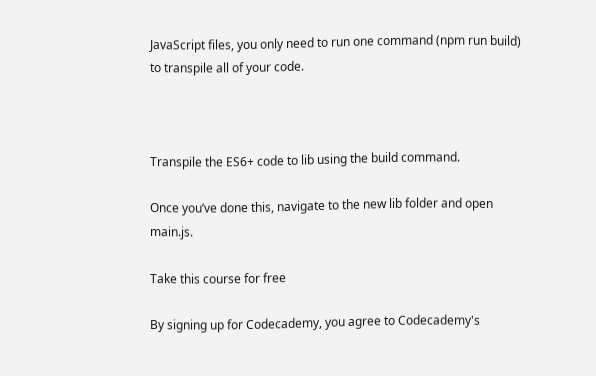JavaScript files, you only need to run one command (npm run build) to transpile all of your code.



Transpile the ES6+ code to lib using the build command.

Once you’ve done this, navigate to the new lib folder and open main.js.

Take this course for free

By signing up for Codecademy, you agree to Codecademy's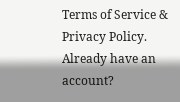Terms of Service & Privacy Policy.
Already have an account?